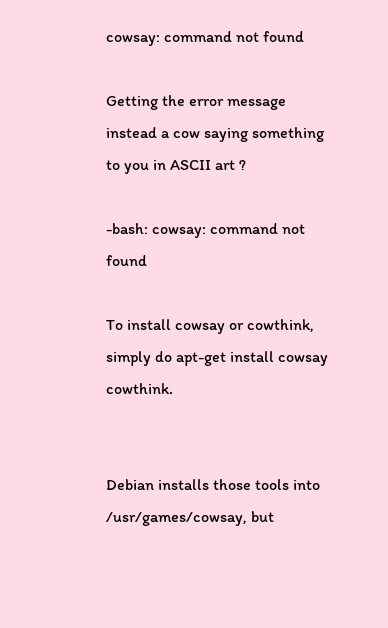cowsay: command not found

Getting the error message instead a cow saying something to you in ASCII art ?

-bash: cowsay: command not found

To install cowsay or cowthink, simply do apt-get install cowsay cowthink.


Debian installs those tools into /usr/games/cowsay, but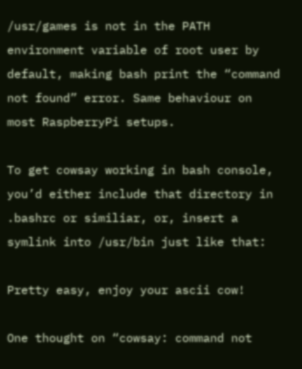/usr/games is not in the PATH environment variable of root user by default, making bash print the “command not found” error. Same behaviour on most RaspberryPi setups.

To get cowsay working in bash console, you’d either include that directory in .bashrc or similiar, or, insert a symlink into /usr/bin just like that:

Pretty easy, enjoy your ascii cow!

One thought on “cowsay: command not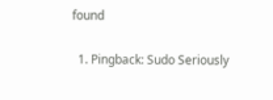found

  1. Pingback: Sudo Seriously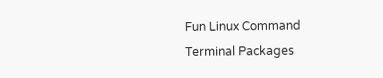Fun Linux Command Terminal Packages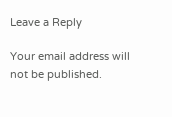Leave a Reply

Your email address will not be published.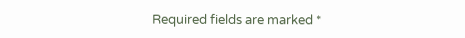Required fields are marked *